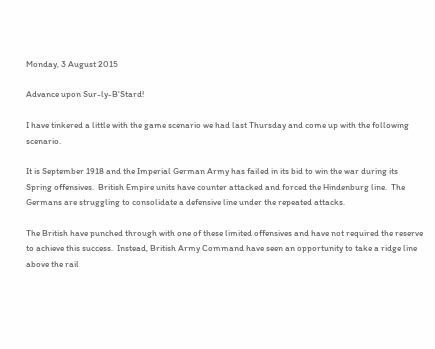Monday, 3 August 2015

Advance upon Sur-ly-B'Stard!

I have tinkered a little with the game scenario we had last Thursday and come up with the following scenario.

It is September 1918 and the Imperial German Army has failed in its bid to win the war during its Spring offensives.  British Empire units have counter attacked and forced the Hindenburg line.  The Germans are struggling to consolidate a defensive line under the repeated attacks.

The British have punched through with one of these limited offensives and have not required the reserve to achieve this success.  Instead, British Army Command have seen an opportunity to take a ridge line above the rail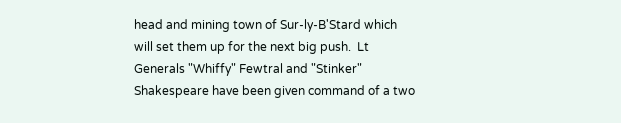head and mining town of Sur-ly-B'Stard which will set them up for the next big push.  Lt Generals "Whiffy" Fewtral and "Stinker" Shakespeare have been given command of a two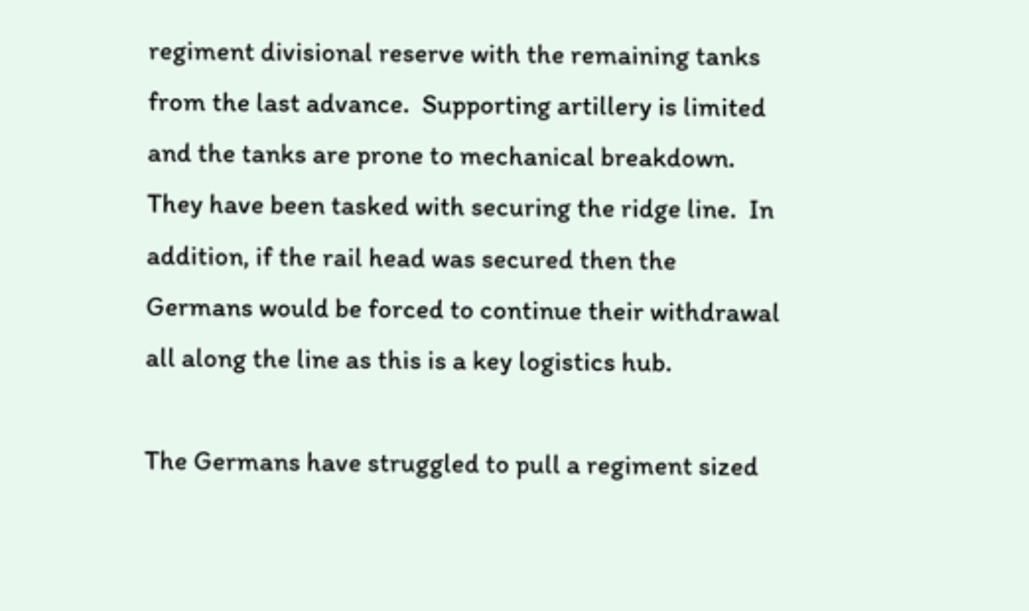regiment divisional reserve with the remaining tanks from the last advance.  Supporting artillery is limited and the tanks are prone to mechanical breakdown.  They have been tasked with securing the ridge line.  In addition, if the rail head was secured then the Germans would be forced to continue their withdrawal all along the line as this is a key logistics hub.

The Germans have struggled to pull a regiment sized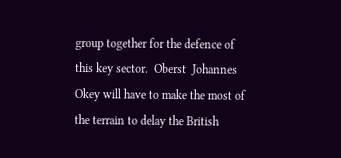group together for the defence of this key sector.  Oberst  Johannes Okey will have to make the most of the terrain to delay the British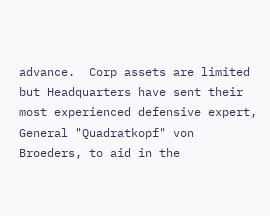advance.  Corp assets are limited but Headquarters have sent their most experienced defensive expert, General "Quadratkopf" von Broeders, to aid in the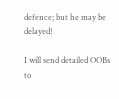defence; but he may be delayed!

I will send detailed OOBs to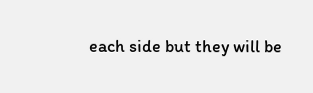each side but they will be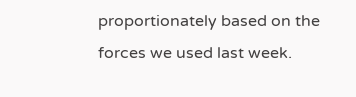proportionately based on the forces we used last week.